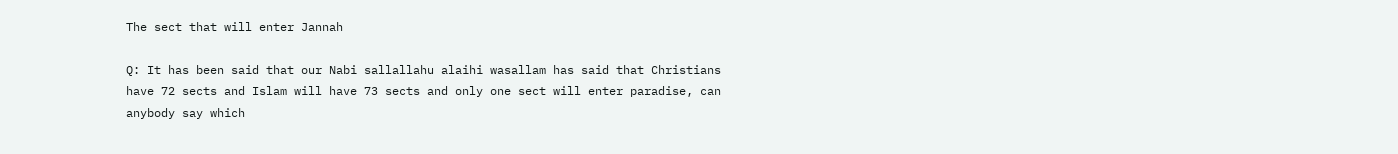The sect that will enter Jannah

Q: It has been said that our Nabi sallallahu alaihi wasallam has said that Christians have 72 sects and Islam will have 73 sects and only one sect will enter paradise, can anybody say which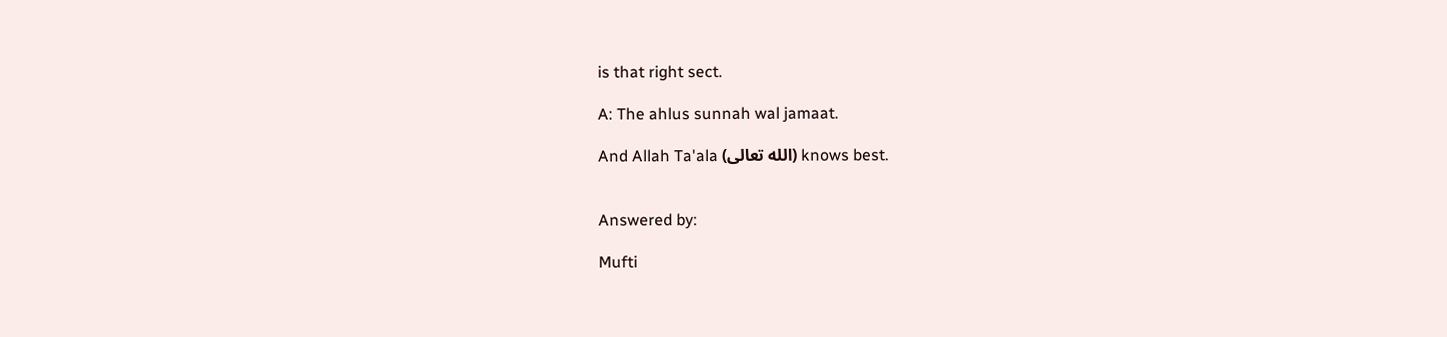is that right sect.

A: The ahlus sunnah wal jamaat.

And Allah Ta'ala (الله تعالى) knows best.


Answered by:

Mufti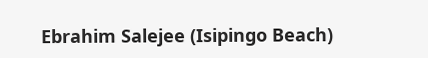Ebrahim Salejee (Isipingo Beach)